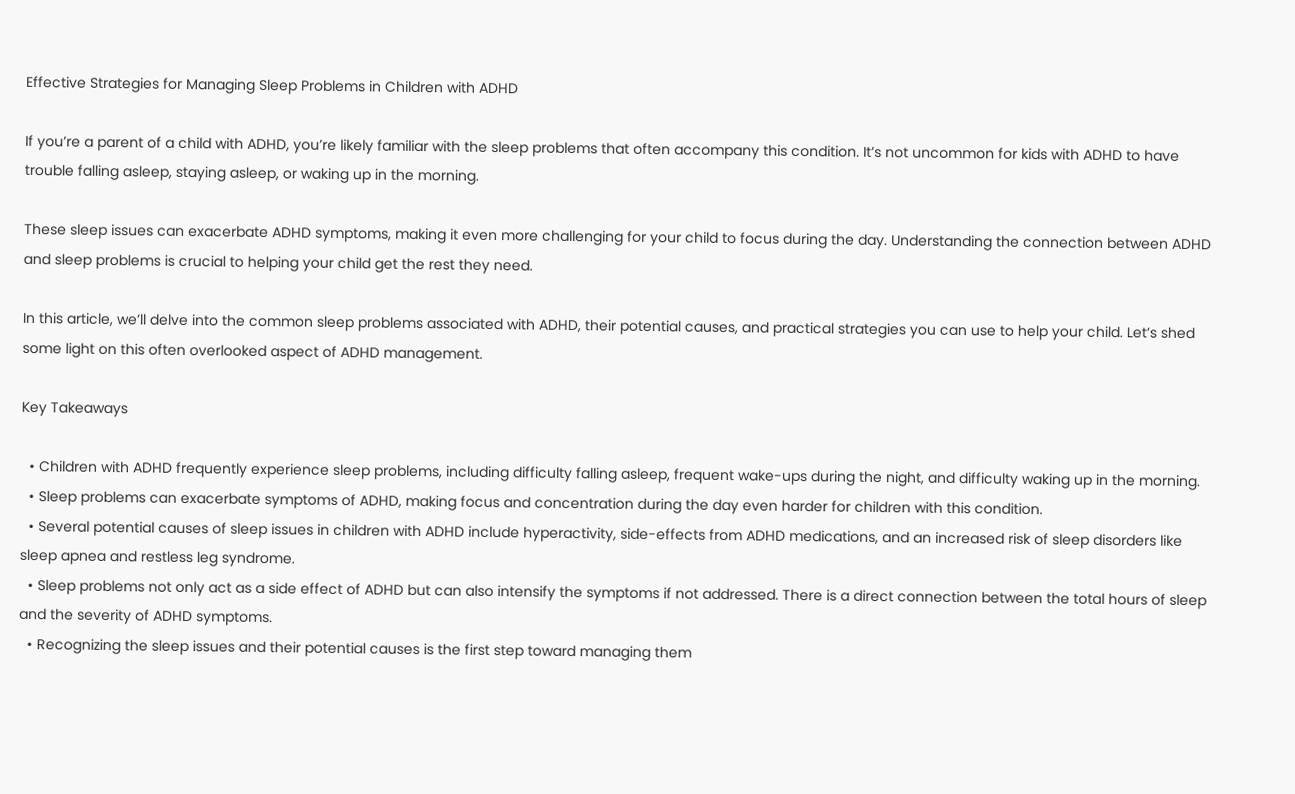Effective Strategies for Managing Sleep Problems in Children with ADHD

If you’re a parent of a child with ADHD, you’re likely familiar with the sleep problems that often accompany this condition. It’s not uncommon for kids with ADHD to have trouble falling asleep, staying asleep, or waking up in the morning.

These sleep issues can exacerbate ADHD symptoms, making it even more challenging for your child to focus during the day. Understanding the connection between ADHD and sleep problems is crucial to helping your child get the rest they need.

In this article, we’ll delve into the common sleep problems associated with ADHD, their potential causes, and practical strategies you can use to help your child. Let’s shed some light on this often overlooked aspect of ADHD management.

Key Takeaways

  • Children with ADHD frequently experience sleep problems, including difficulty falling asleep, frequent wake-ups during the night, and difficulty waking up in the morning.
  • Sleep problems can exacerbate symptoms of ADHD, making focus and concentration during the day even harder for children with this condition.
  • Several potential causes of sleep issues in children with ADHD include hyperactivity, side-effects from ADHD medications, and an increased risk of sleep disorders like sleep apnea and restless leg syndrome.
  • Sleep problems not only act as a side effect of ADHD but can also intensify the symptoms if not addressed. There is a direct connection between the total hours of sleep and the severity of ADHD symptoms.
  • Recognizing the sleep issues and their potential causes is the first step toward managing them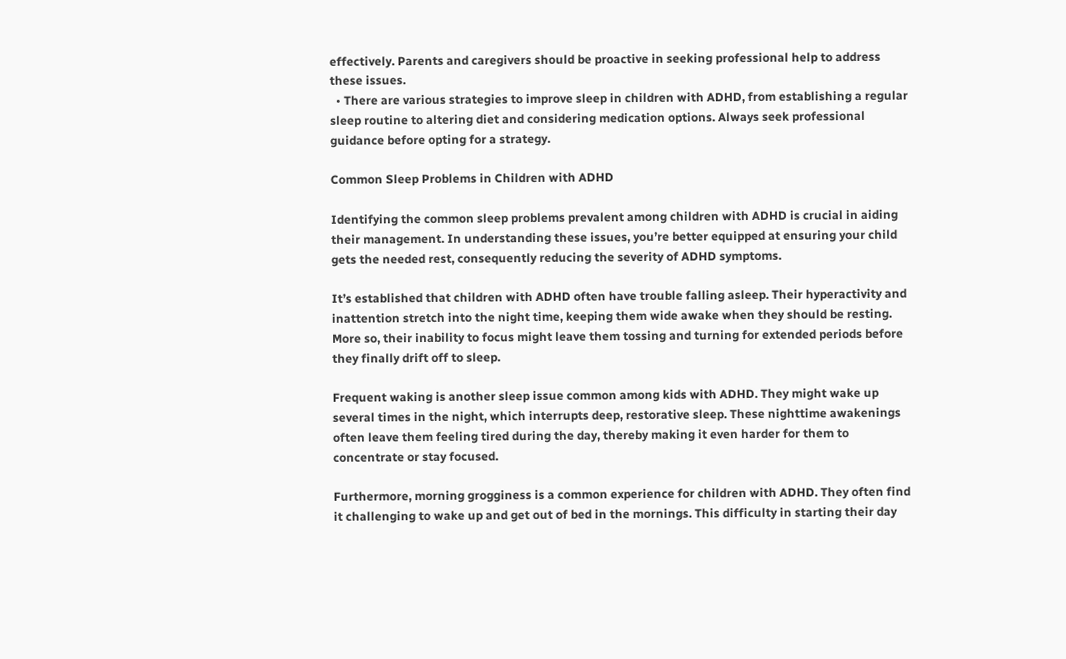effectively. Parents and caregivers should be proactive in seeking professional help to address these issues.
  • There are various strategies to improve sleep in children with ADHD, from establishing a regular sleep routine to altering diet and considering medication options. Always seek professional guidance before opting for a strategy.

Common Sleep Problems in Children with ADHD

Identifying the common sleep problems prevalent among children with ADHD is crucial in aiding their management. In understanding these issues, you’re better equipped at ensuring your child gets the needed rest, consequently reducing the severity of ADHD symptoms.

It’s established that children with ADHD often have trouble falling asleep. Their hyperactivity and inattention stretch into the night time, keeping them wide awake when they should be resting. More so, their inability to focus might leave them tossing and turning for extended periods before they finally drift off to sleep.

Frequent waking is another sleep issue common among kids with ADHD. They might wake up several times in the night, which interrupts deep, restorative sleep. These nighttime awakenings often leave them feeling tired during the day, thereby making it even harder for them to concentrate or stay focused.

Furthermore, morning grogginess is a common experience for children with ADHD. They often find it challenging to wake up and get out of bed in the mornings. This difficulty in starting their day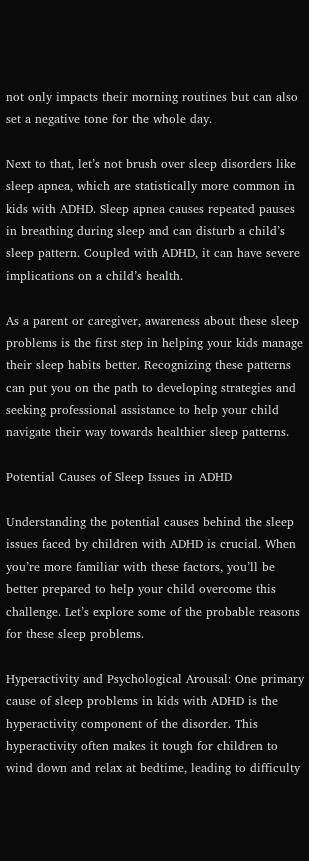not only impacts their morning routines but can also set a negative tone for the whole day.

Next to that, let’s not brush over sleep disorders like sleep apnea, which are statistically more common in kids with ADHD. Sleep apnea causes repeated pauses in breathing during sleep and can disturb a child’s sleep pattern. Coupled with ADHD, it can have severe implications on a child’s health.

As a parent or caregiver, awareness about these sleep problems is the first step in helping your kids manage their sleep habits better. Recognizing these patterns can put you on the path to developing strategies and seeking professional assistance to help your child navigate their way towards healthier sleep patterns.

Potential Causes of Sleep Issues in ADHD

Understanding the potential causes behind the sleep issues faced by children with ADHD is crucial. When you’re more familiar with these factors, you’ll be better prepared to help your child overcome this challenge. Let’s explore some of the probable reasons for these sleep problems.

Hyperactivity and Psychological Arousal: One primary cause of sleep problems in kids with ADHD is the hyperactivity component of the disorder. This hyperactivity often makes it tough for children to wind down and relax at bedtime, leading to difficulty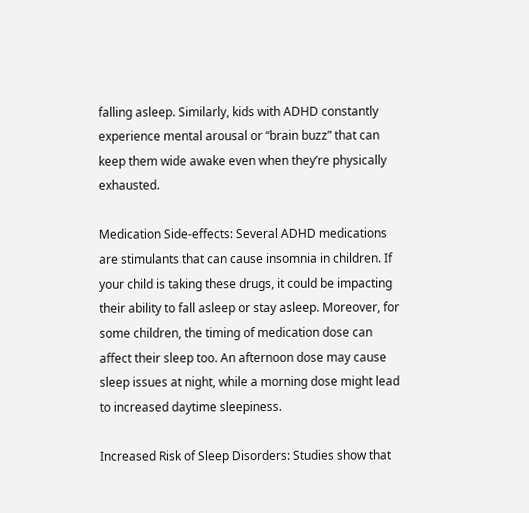falling asleep. Similarly, kids with ADHD constantly experience mental arousal or “brain buzz” that can keep them wide awake even when they’re physically exhausted.

Medication Side-effects: Several ADHD medications are stimulants that can cause insomnia in children. If your child is taking these drugs, it could be impacting their ability to fall asleep or stay asleep. Moreover, for some children, the timing of medication dose can affect their sleep too. An afternoon dose may cause sleep issues at night, while a morning dose might lead to increased daytime sleepiness.

Increased Risk of Sleep Disorders: Studies show that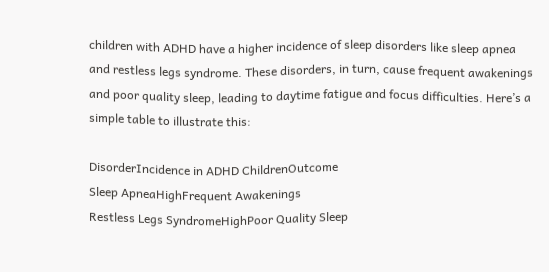children with ADHD have a higher incidence of sleep disorders like sleep apnea and restless legs syndrome. These disorders, in turn, cause frequent awakenings and poor quality sleep, leading to daytime fatigue and focus difficulties. Here’s a simple table to illustrate this:

DisorderIncidence in ADHD ChildrenOutcome
Sleep ApneaHighFrequent Awakenings
Restless Legs SyndromeHighPoor Quality Sleep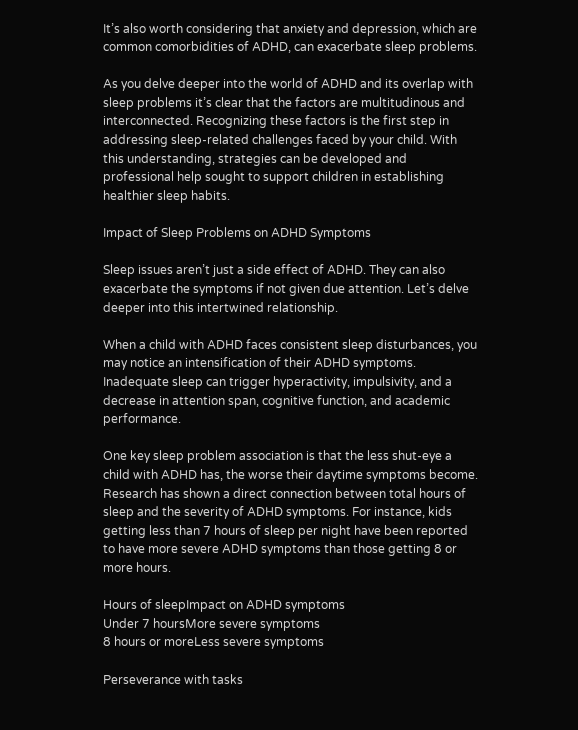It’s also worth considering that anxiety and depression, which are common comorbidities of ADHD, can exacerbate sleep problems.

As you delve deeper into the world of ADHD and its overlap with sleep problems it’s clear that the factors are multitudinous and interconnected. Recognizing these factors is the first step in addressing sleep-related challenges faced by your child. With this understanding, strategies can be developed and professional help sought to support children in establishing healthier sleep habits.

Impact of Sleep Problems on ADHD Symptoms

Sleep issues aren’t just a side effect of ADHD. They can also exacerbate the symptoms if not given due attention. Let’s delve deeper into this intertwined relationship.

When a child with ADHD faces consistent sleep disturbances, you may notice an intensification of their ADHD symptoms. Inadequate sleep can trigger hyperactivity, impulsivity, and a decrease in attention span, cognitive function, and academic performance.

One key sleep problem association is that the less shut-eye a child with ADHD has, the worse their daytime symptoms become. Research has shown a direct connection between total hours of sleep and the severity of ADHD symptoms. For instance, kids getting less than 7 hours of sleep per night have been reported to have more severe ADHD symptoms than those getting 8 or more hours.

Hours of sleepImpact on ADHD symptoms
Under 7 hoursMore severe symptoms
8 hours or moreLess severe symptoms

Perseverance with tasks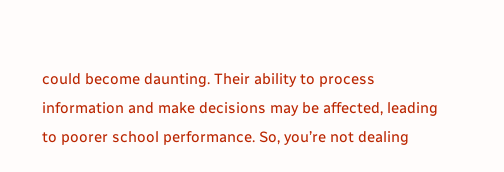could become daunting. Their ability to process information and make decisions may be affected, leading to poorer school performance. So, you’re not dealing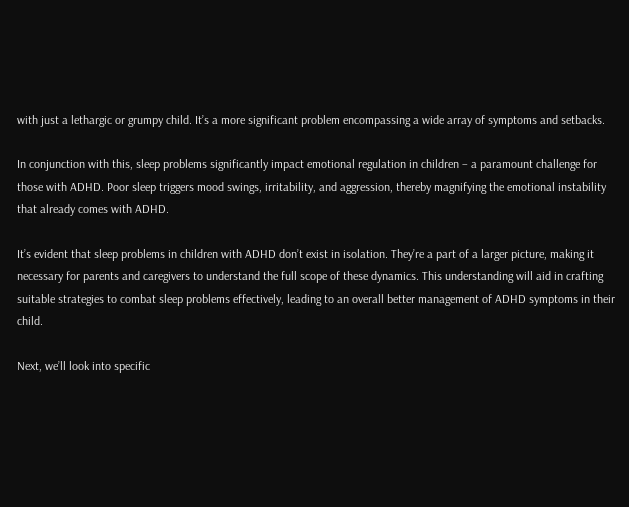with just a lethargic or grumpy child. It’s a more significant problem encompassing a wide array of symptoms and setbacks.

In conjunction with this, sleep problems significantly impact emotional regulation in children – a paramount challenge for those with ADHD. Poor sleep triggers mood swings, irritability, and aggression, thereby magnifying the emotional instability that already comes with ADHD.

It’s evident that sleep problems in children with ADHD don’t exist in isolation. They’re a part of a larger picture, making it necessary for parents and caregivers to understand the full scope of these dynamics. This understanding will aid in crafting suitable strategies to combat sleep problems effectively, leading to an overall better management of ADHD symptoms in their child.

Next, we’ll look into specific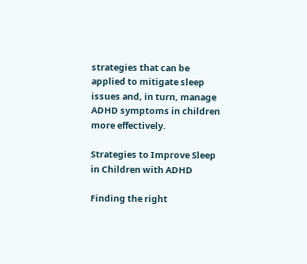strategies that can be applied to mitigate sleep issues and, in turn, manage ADHD symptoms in children more effectively.

Strategies to Improve Sleep in Children with ADHD

Finding the right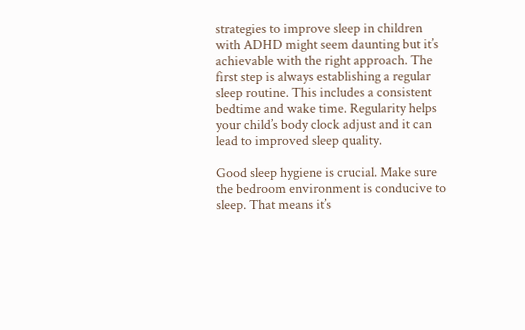strategies to improve sleep in children with ADHD might seem daunting but it’s achievable with the right approach. The first step is always establishing a regular sleep routine. This includes a consistent bedtime and wake time. Regularity helps your child’s body clock adjust and it can lead to improved sleep quality.

Good sleep hygiene is crucial. Make sure the bedroom environment is conducive to sleep. That means it’s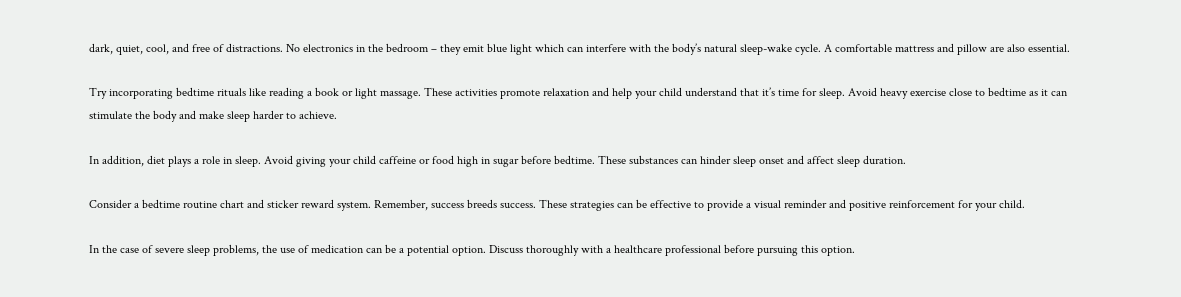dark, quiet, cool, and free of distractions. No electronics in the bedroom – they emit blue light which can interfere with the body’s natural sleep-wake cycle. A comfortable mattress and pillow are also essential.

Try incorporating bedtime rituals like reading a book or light massage. These activities promote relaxation and help your child understand that it’s time for sleep. Avoid heavy exercise close to bedtime as it can stimulate the body and make sleep harder to achieve.

In addition, diet plays a role in sleep. Avoid giving your child caffeine or food high in sugar before bedtime. These substances can hinder sleep onset and affect sleep duration.

Consider a bedtime routine chart and sticker reward system. Remember, success breeds success. These strategies can be effective to provide a visual reminder and positive reinforcement for your child.

In the case of severe sleep problems, the use of medication can be a potential option. Discuss thoroughly with a healthcare professional before pursuing this option.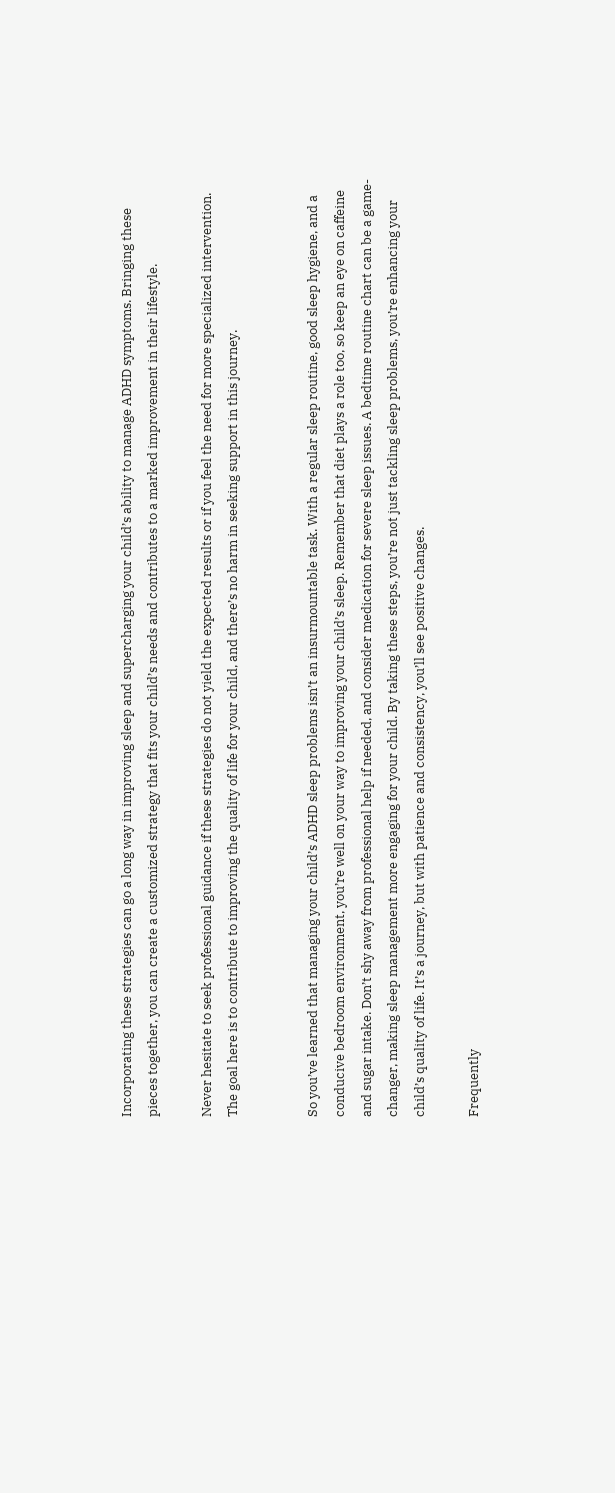Incorporating these strategies can go a long way in improving sleep and supercharging your child’s ability to manage ADHD symptoms. Bringing these pieces together, you can create a customized strategy that fits your child’s needs and contributes to a marked improvement in their lifestyle.

Never hesitate to seek professional guidance if these strategies do not yield the expected results or if you feel the need for more specialized intervention. The goal here is to contribute to improving the quality of life for your child, and there’s no harm in seeking support in this journey.


So you’ve learned that managing your child’s ADHD sleep problems isn’t an insurmountable task. With a regular sleep routine, good sleep hygiene, and a conducive bedroom environment, you’re well on your way to improving your child’s sleep. Remember that diet plays a role too, so keep an eye on caffeine and sugar intake. Don’t shy away from professional help if needed, and consider medication for severe sleep issues. A bedtime routine chart can be a game-changer, making sleep management more engaging for your child. By taking these steps, you’re not just tackling sleep problems, you’re enhancing your child’s quality of life. It’s a journey, but with patience and consistency, you’ll see positive changes.

Frequently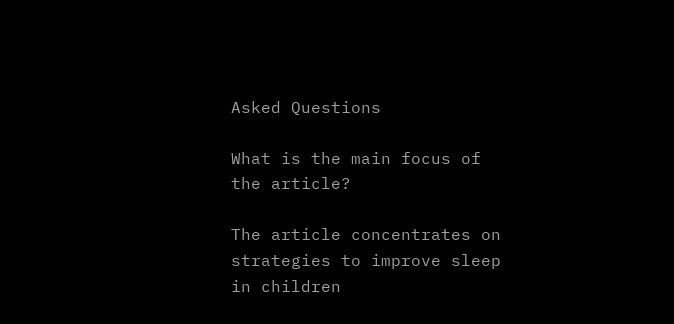Asked Questions

What is the main focus of the article?

The article concentrates on strategies to improve sleep in children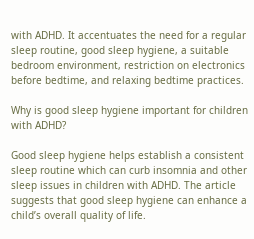with ADHD. It accentuates the need for a regular sleep routine, good sleep hygiene, a suitable bedroom environment, restriction on electronics before bedtime, and relaxing bedtime practices.

Why is good sleep hygiene important for children with ADHD?

Good sleep hygiene helps establish a consistent sleep routine which can curb insomnia and other sleep issues in children with ADHD. The article suggests that good sleep hygiene can enhance a child’s overall quality of life.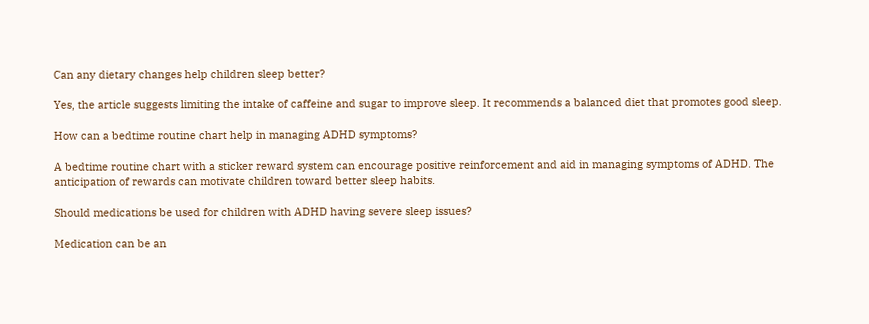Can any dietary changes help children sleep better?

Yes, the article suggests limiting the intake of caffeine and sugar to improve sleep. It recommends a balanced diet that promotes good sleep.

How can a bedtime routine chart help in managing ADHD symptoms?

A bedtime routine chart with a sticker reward system can encourage positive reinforcement and aid in managing symptoms of ADHD. The anticipation of rewards can motivate children toward better sleep habits.

Should medications be used for children with ADHD having severe sleep issues?

Medication can be an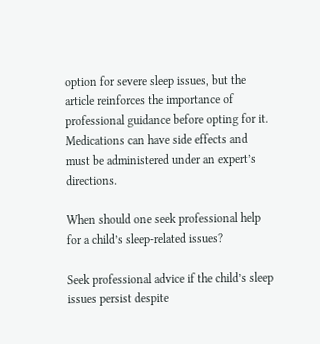option for severe sleep issues, but the article reinforces the importance of professional guidance before opting for it. Medications can have side effects and must be administered under an expert’s directions.

When should one seek professional help for a child’s sleep-related issues?

Seek professional advice if the child’s sleep issues persist despite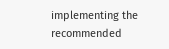implementing the recommended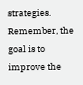strategies. Remember, the goal is to improve the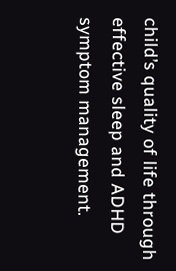child’s quality of life through effective sleep and ADHD symptom management.